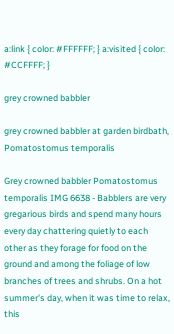a:link { color: #FFFFFF; } a:visited { color: #CCFFFF; }

grey crowned babbler

grey crowned babbler at garden birdbath, Pomatostomus temporalis

Grey crowned babbler Pomatostomus temporalis IMG 6638 - Babblers are very gregarious birds and spend many hours every day chattering quietly to each other as they forage for food on the ground and among the foliage of low branches of trees and shrubs. On a hot summer's day, when it was time to relax, this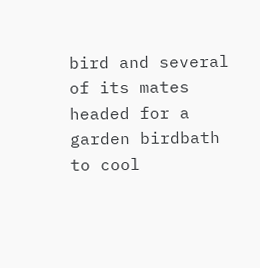bird and several of its mates headed for a garden birdbath to cool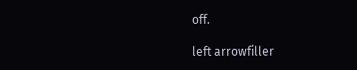off.

left arrowfiller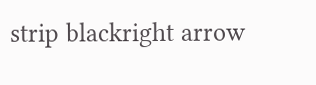strip blackright arrow